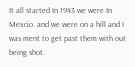It all started In 1943 we were In Mexcio. and we were on a hill and I was ment to get past them with out being shot.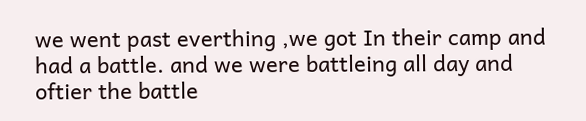we went past everthing ,we got In their camp and had a battle. and we were battleing all day and oftier the battle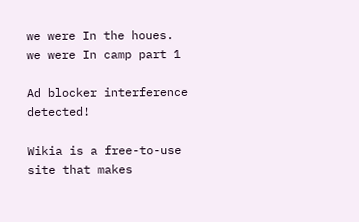we were In the houes. we were In camp part 1

Ad blocker interference detected!

Wikia is a free-to-use site that makes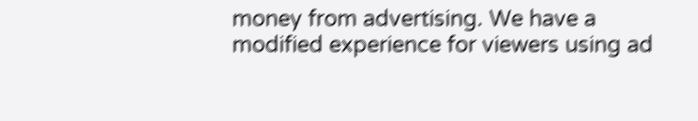money from advertising. We have a modified experience for viewers using ad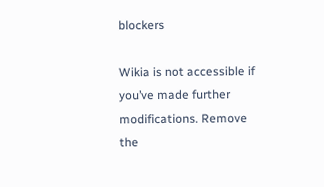blockers

Wikia is not accessible if you’ve made further modifications. Remove the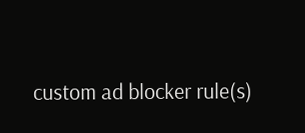custom ad blocker rule(s)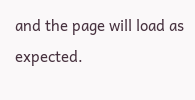and the page will load as expected.